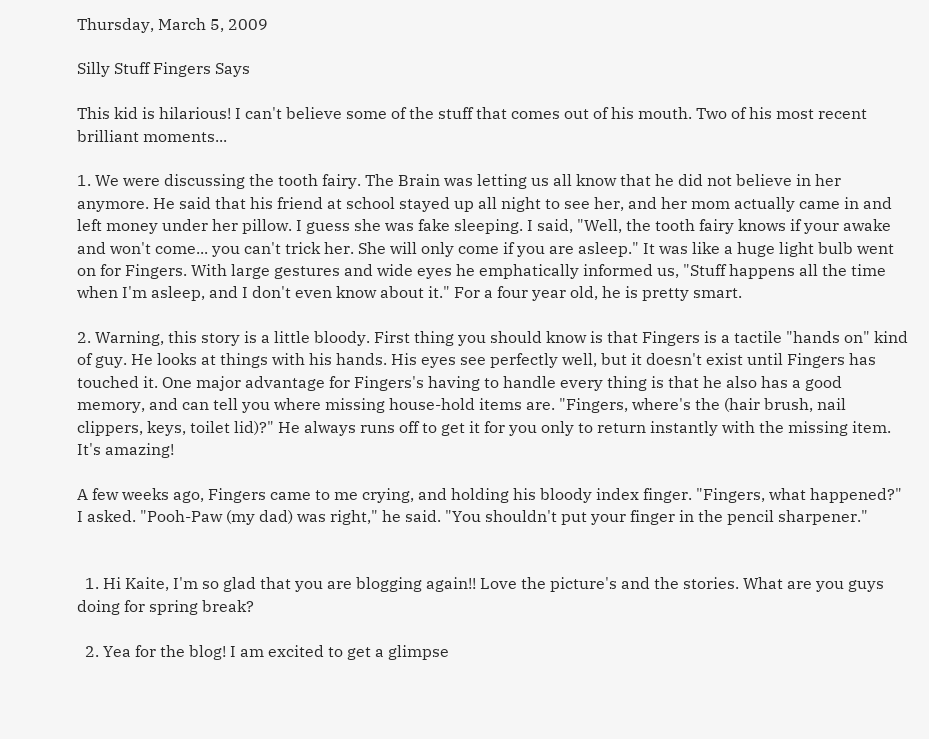Thursday, March 5, 2009

Silly Stuff Fingers Says

This kid is hilarious! I can't believe some of the stuff that comes out of his mouth. Two of his most recent brilliant moments...

1. We were discussing the tooth fairy. The Brain was letting us all know that he did not believe in her anymore. He said that his friend at school stayed up all night to see her, and her mom actually came in and left money under her pillow. I guess she was fake sleeping. I said, "Well, the tooth fairy knows if your awake and won't come... you can't trick her. She will only come if you are asleep." It was like a huge light bulb went on for Fingers. With large gestures and wide eyes he emphatically informed us, "Stuff happens all the time when I'm asleep, and I don't even know about it." For a four year old, he is pretty smart.

2. Warning, this story is a little bloody. First thing you should know is that Fingers is a tactile "hands on" kind of guy. He looks at things with his hands. His eyes see perfectly well, but it doesn't exist until Fingers has touched it. One major advantage for Fingers's having to handle every thing is that he also has a good memory, and can tell you where missing house-hold items are. "Fingers, where's the (hair brush, nail clippers, keys, toilet lid)?" He always runs off to get it for you only to return instantly with the missing item. It's amazing!

A few weeks ago, Fingers came to me crying, and holding his bloody index finger. "Fingers, what happened?" I asked. "Pooh-Paw (my dad) was right," he said. "You shouldn't put your finger in the pencil sharpener."


  1. Hi Kaite, I'm so glad that you are blogging again!! Love the picture's and the stories. What are you guys doing for spring break?

  2. Yea for the blog! I am excited to get a glimpse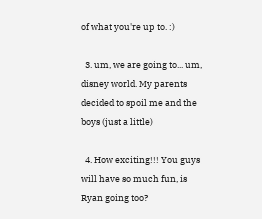of what you're up to. :)

  3. um, we are going to... um, disney world. My parents decided to spoil me and the boys (just a little)

  4. How exciting!!! You guys will have so much fun, is Ryan going too?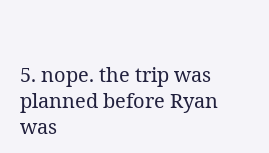5. nope. the trip was planned before Ryan was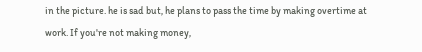in the picture. he is sad but, he plans to pass the time by making overtime at work. If you're not making money,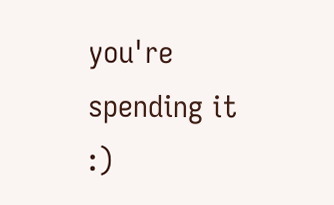you're spending it :)